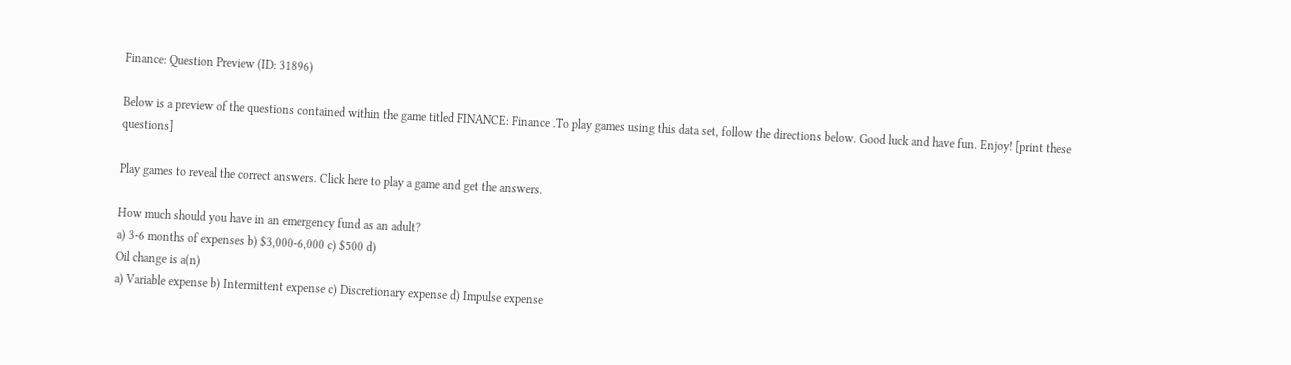Finance: Question Preview (ID: 31896)

Below is a preview of the questions contained within the game titled FINANCE: Finance .To play games using this data set, follow the directions below. Good luck and have fun. Enjoy! [print these questions]

Play games to reveal the correct answers. Click here to play a game and get the answers.

How much should you have in an emergency fund as an adult?
a) 3-6 months of expenses b) $3,000-6,000 c) $500 d)
Oil change is a(n)
a) Variable expense b) Intermittent expense c) Discretionary expense d) Impulse expense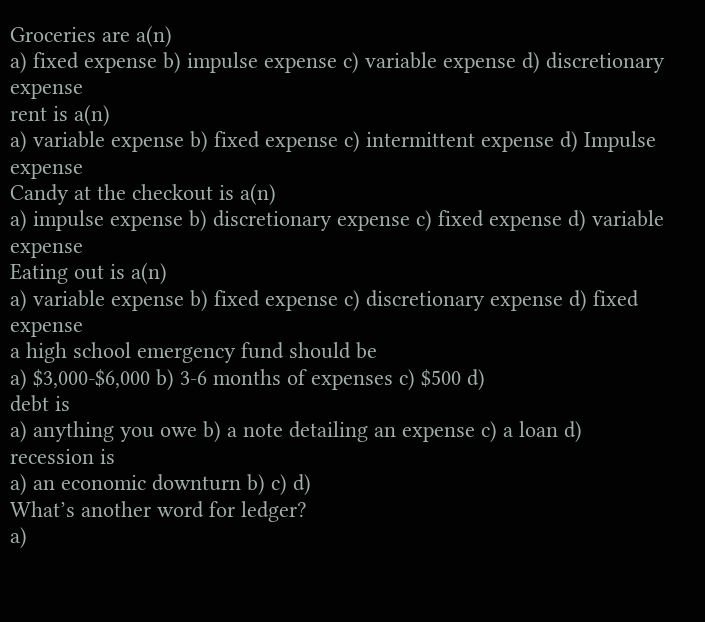Groceries are a(n)
a) fixed expense b) impulse expense c) variable expense d) discretionary expense
rent is a(n)
a) variable expense b) fixed expense c) intermittent expense d) Impulse expense
Candy at the checkout is a(n)
a) impulse expense b) discretionary expense c) fixed expense d) variable expense
Eating out is a(n)
a) variable expense b) fixed expense c) discretionary expense d) fixed expense
a high school emergency fund should be
a) $3,000-$6,000 b) 3-6 months of expenses c) $500 d)
debt is
a) anything you owe b) a note detailing an expense c) a loan d)
recession is
a) an economic downturn b) c) d)
What’s another word for ledger?
a)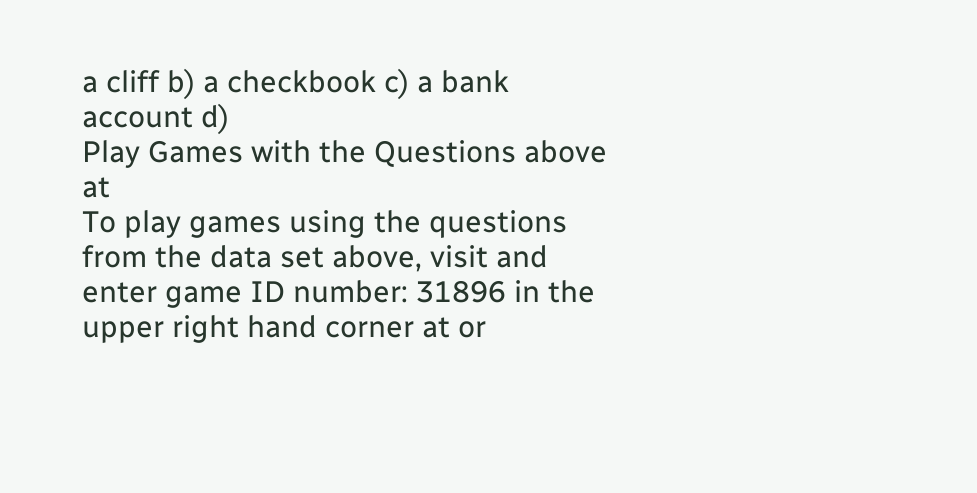a cliff b) a checkbook c) a bank account d)
Play Games with the Questions above at
To play games using the questions from the data set above, visit and enter game ID number: 31896 in the upper right hand corner at or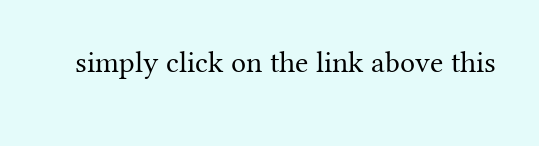simply click on the link above this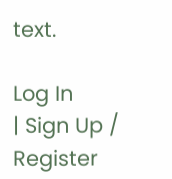text.

Log In
| Sign Up / Register